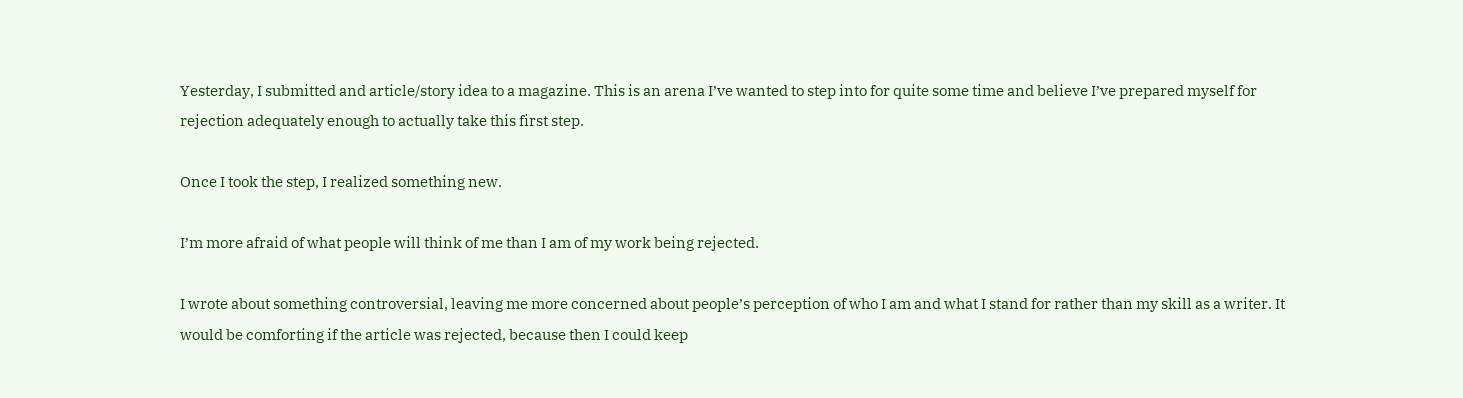Yesterday, I submitted and article/story idea to a magazine. This is an arena I’ve wanted to step into for quite some time and believe I’ve prepared myself for rejection adequately enough to actually take this first step.

Once I took the step, I realized something new.

I’m more afraid of what people will think of me than I am of my work being rejected.

I wrote about something controversial, leaving me more concerned about people’s perception of who I am and what I stand for rather than my skill as a writer. It would be comforting if the article was rejected, because then I could keep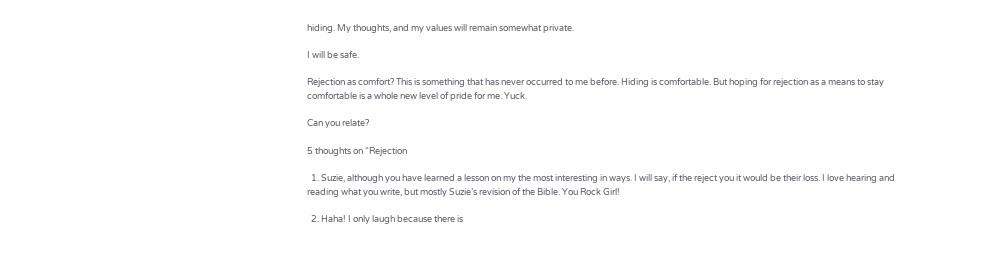hiding. My thoughts, and my values will remain somewhat private.

I will be safe.

Rejection as comfort? This is something that has never occurred to me before. Hiding is comfortable. But hoping for rejection as a means to stay comfortable is a whole new level of pride for me. Yuck.

Can you relate?

5 thoughts on “Rejection

  1. Suzie, although you have learned a lesson on my the most interesting in ways. I will say, if the reject you it would be their loss. I love hearing and reading what you write, but mostly Suzie’s revision of the Bible. You Rock Girl!

  2. Haha! I only laugh because there is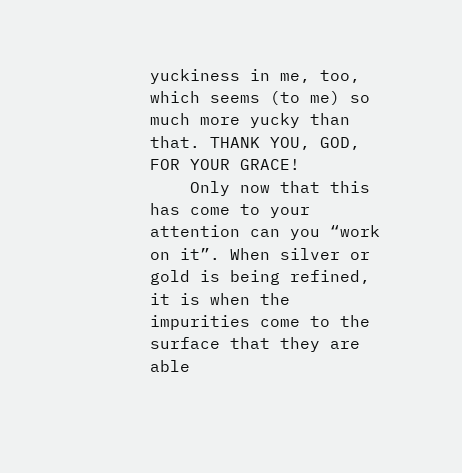yuckiness in me, too, which seems (to me) so much more yucky than that. THANK YOU, GOD, FOR YOUR GRACE!
    Only now that this has come to your attention can you “work on it”. When silver or gold is being refined, it is when the impurities come to the surface that they are able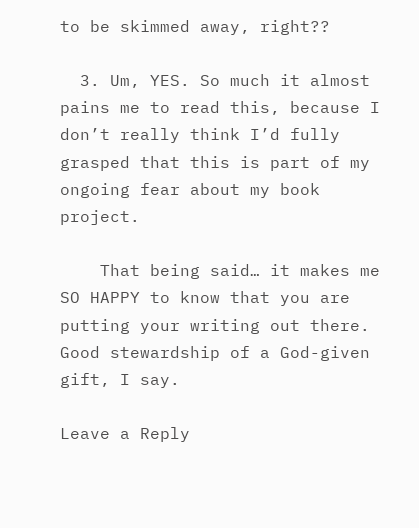to be skimmed away, right??

  3. Um, YES. So much it almost pains me to read this, because I don’t really think I’d fully grasped that this is part of my ongoing fear about my book project.

    That being said… it makes me SO HAPPY to know that you are putting your writing out there. Good stewardship of a God-given gift, I say.

Leave a Reply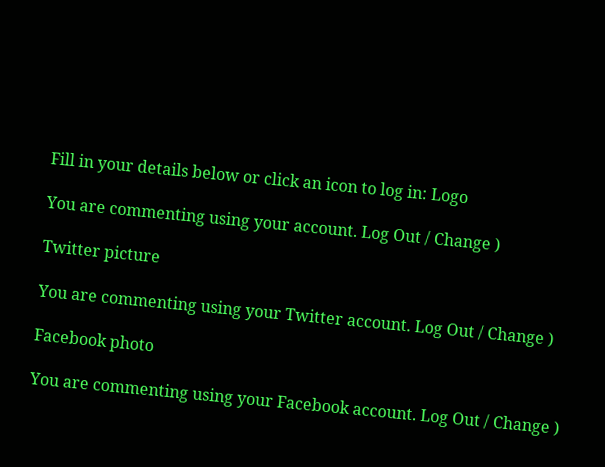Fill in your details below or click an icon to log in: Logo

You are commenting using your account. Log Out / Change )

Twitter picture

You are commenting using your Twitter account. Log Out / Change )

Facebook photo

You are commenting using your Facebook account. Log Out / Change )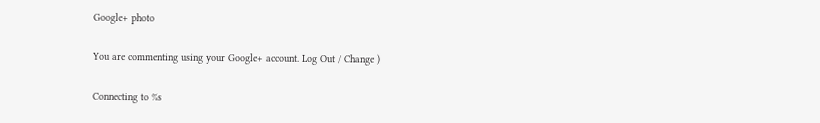Google+ photo

You are commenting using your Google+ account. Log Out / Change )

Connecting to %s